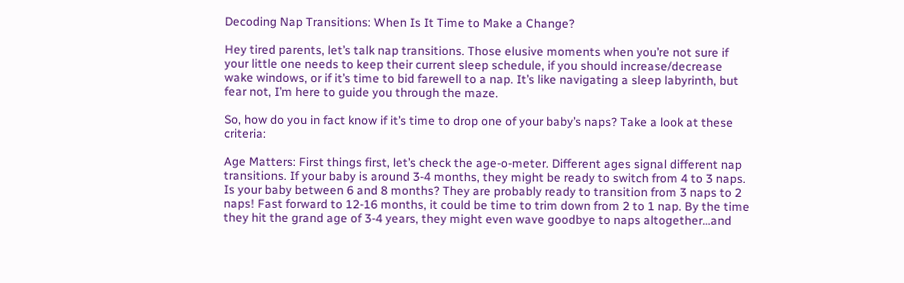Decoding Nap Transitions: When Is It Time to Make a Change?

Hey tired parents, let’s talk nap transitions. Those elusive moments when you’re not sure if your little one needs to keep their current sleep schedule, if you should increase/decrease wake windows, or if it’s time to bid farewell to a nap. It’s like navigating a sleep labyrinth, but fear not, I’m here to guide you through the maze.

So, how do you in fact know if it’s time to drop one of your baby’s naps? Take a look at these criteria:

Age Matters: First things first, let’s check the age-o-meter. Different ages signal different nap transitions. If your baby is around 3-4 months, they might be ready to switch from 4 to 3 naps. Is your baby between 6 and 8 months? They are probably ready to transition from 3 naps to 2 naps! Fast forward to 12-16 months, it could be time to trim down from 2 to 1 nap. By the time they hit the grand age of 3-4 years, they might even wave goodbye to naps altogether…and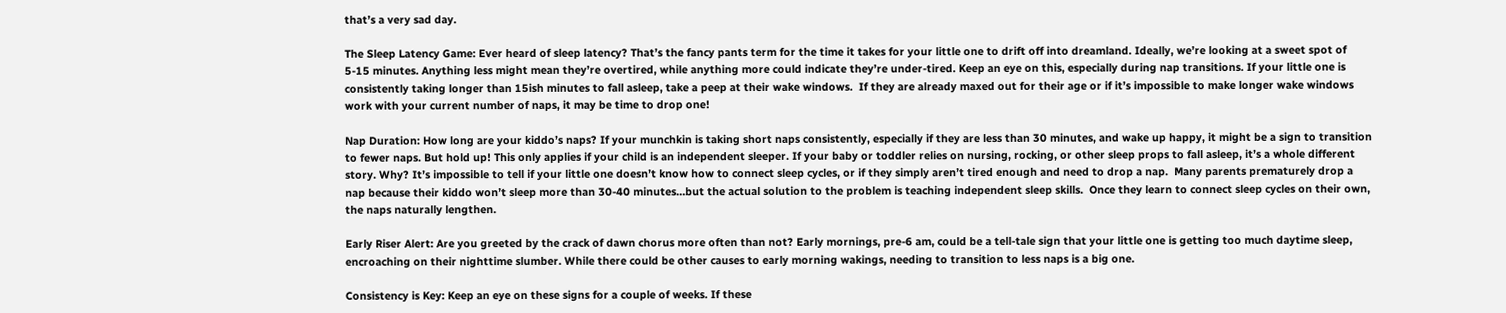that’s a very sad day.

The Sleep Latency Game: Ever heard of sleep latency? That’s the fancy pants term for the time it takes for your little one to drift off into dreamland. Ideally, we’re looking at a sweet spot of 5-15 minutes. Anything less might mean they’re overtired, while anything more could indicate they’re under-tired. Keep an eye on this, especially during nap transitions. If your little one is consistently taking longer than 15ish minutes to fall asleep, take a peep at their wake windows.  If they are already maxed out for their age or if it’s impossible to make longer wake windows work with your current number of naps, it may be time to drop one!

Nap Duration: How long are your kiddo’s naps? If your munchkin is taking short naps consistently, especially if they are less than 30 minutes, and wake up happy, it might be a sign to transition to fewer naps. But hold up! This only applies if your child is an independent sleeper. If your baby or toddler relies on nursing, rocking, or other sleep props to fall asleep, it’s a whole different story. Why? It’s impossible to tell if your little one doesn’t know how to connect sleep cycles, or if they simply aren’t tired enough and need to drop a nap.  Many parents prematurely drop a nap because their kiddo won’t sleep more than 30-40 minutes…but the actual solution to the problem is teaching independent sleep skills.  Once they learn to connect sleep cycles on their own, the naps naturally lengthen.

Early Riser Alert: Are you greeted by the crack of dawn chorus more often than not? Early mornings, pre-6 am, could be a tell-tale sign that your little one is getting too much daytime sleep, encroaching on their nighttime slumber. While there could be other causes to early morning wakings, needing to transition to less naps is a big one.

Consistency is Key: Keep an eye on these signs for a couple of weeks. If these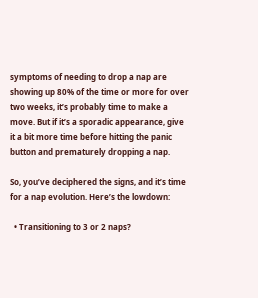symptoms of needing to drop a nap are showing up 80% of the time or more for over two weeks, it’s probably time to make a move. But if it’s a sporadic appearance, give it a bit more time before hitting the panic button and prematurely dropping a nap.

So, you’ve deciphered the signs, and it’s time for a nap evolution. Here’s the lowdown:

  • Transitioning to 3 or 2 naps?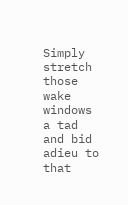Simply stretch those wake windows a tad and bid adieu to that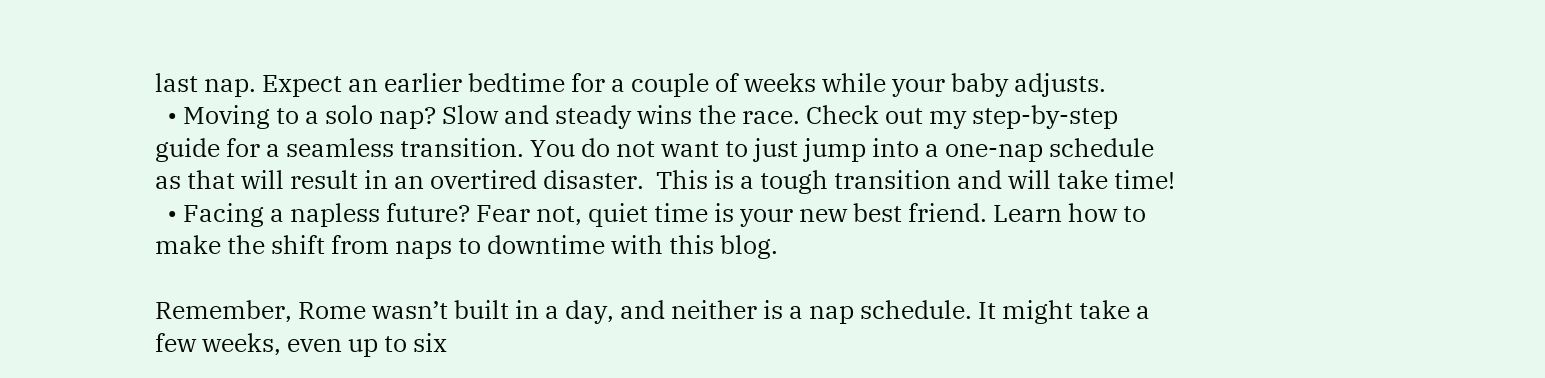last nap. Expect an earlier bedtime for a couple of weeks while your baby adjusts.
  • Moving to a solo nap? Slow and steady wins the race. Check out my step-by-step guide for a seamless transition. You do not want to just jump into a one-nap schedule as that will result in an overtired disaster.  This is a tough transition and will take time!
  • Facing a napless future? Fear not, quiet time is your new best friend. Learn how to make the shift from naps to downtime with this blog.

Remember, Rome wasn’t built in a day, and neither is a nap schedule. It might take a few weeks, even up to six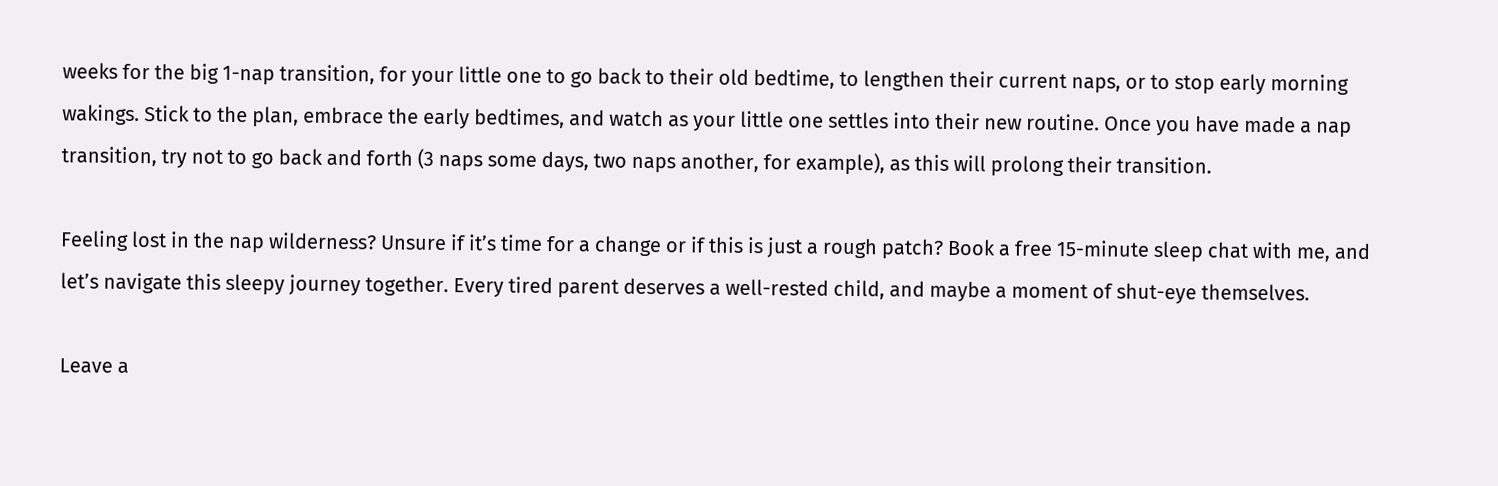weeks for the big 1-nap transition, for your little one to go back to their old bedtime, to lengthen their current naps, or to stop early morning wakings. Stick to the plan, embrace the early bedtimes, and watch as your little one settles into their new routine. Once you have made a nap transition, try not to go back and forth (3 naps some days, two naps another, for example), as this will prolong their transition.

Feeling lost in the nap wilderness? Unsure if it’s time for a change or if this is just a rough patch? Book a free 15-minute sleep chat with me, and let’s navigate this sleepy journey together. Every tired parent deserves a well-rested child, and maybe a moment of shut-eye themselves.

Leave a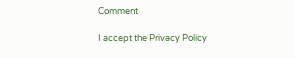Comment

I accept the Privacy Policy